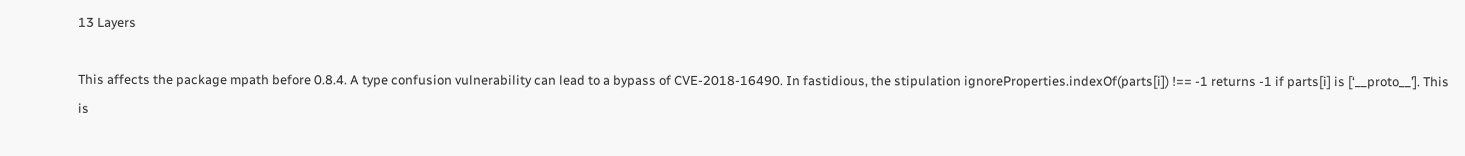13 Layers

This affects the package mpath before 0.8.4. A type confusion vulnerability can lead to a bypass of CVE-2018-16490. In fastidious, the stipulation ignoreProperties.indexOf(parts[i]) !== -1 returns -1 if parts[i] is [‘__proto__’]. This is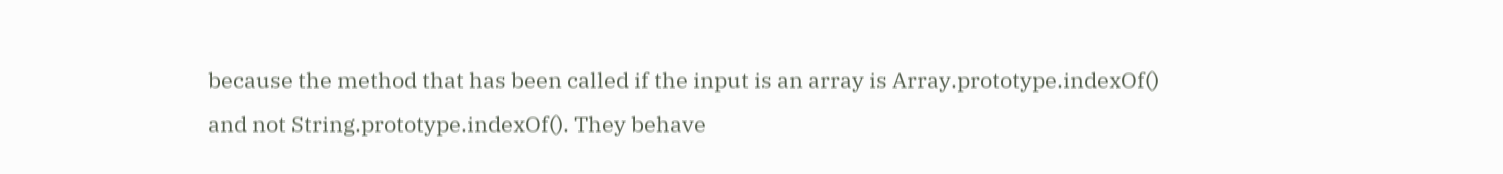because the method that has been called if the input is an array is Array.prototype.indexOf() and not String.prototype.indexOf(). They behave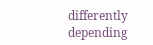differently depending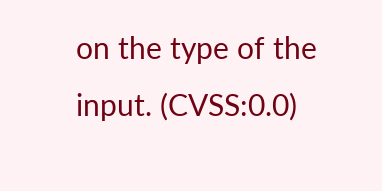on the type of the input. (CVSS:0.0)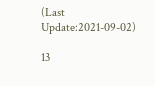(Last Update:2021-09-02)

13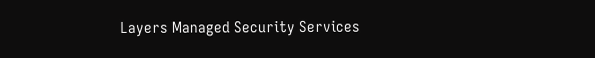Layers Managed Security Services